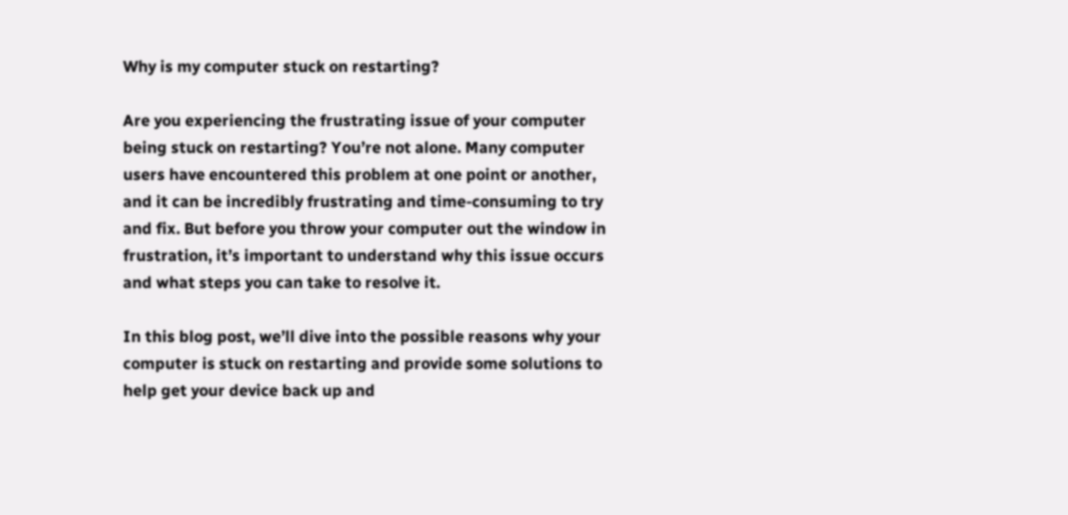Why is my computer stuck on restarting?

Are you experiencing the frustrating issue of your computer being stuck on restarting? You’re not alone. Many computer users have encountered this problem at one point or another, and it can be incredibly frustrating and time-consuming to try and fix. But before you throw your computer out the window in frustration, it’s important to understand why this issue occurs and what steps you can take to resolve it.

In this blog post, we’ll dive into the possible reasons why your computer is stuck on restarting and provide some solutions to help get your device back up and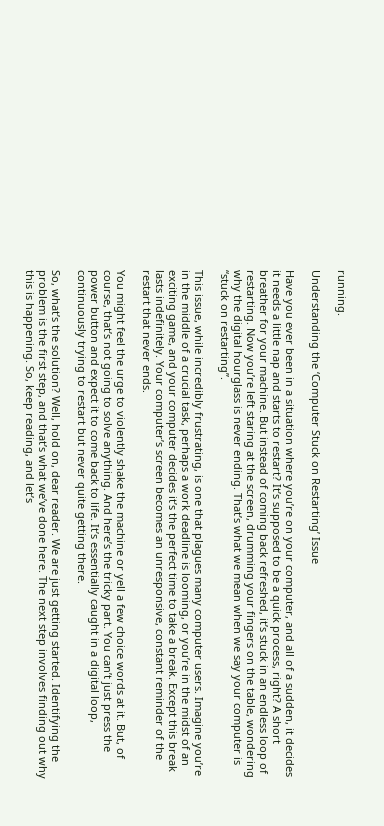running.

Understanding the ‘Computer Stuck on Restarting’ Issue

Have you ever been in a situation where you’re on your computer, and all of a sudden, it decides it needs a little nap and starts to restart? It’s supposed to be a quick process, right? A short breather for your machine. But instead of coming back refreshed, it’s stuck in an endless loop of restarting. Now you’re left staring at the screen, drumming your fingers on the table, wondering why the digital hourglass is never ending. That’s what we mean when we say your computer is “stuck on restarting”.

This issue, while incredibly frustrating, is one that plagues many computer users. Imagine you’re in the middle of a crucial task, perhaps a work deadline is looming, or you’re in the midst of an exciting game, and your computer decides it’s the perfect time to take a break. Except this break lasts indefinitely. Your computer’s screen becomes an unresponsive, constant reminder of the restart that never ends.

You might feel the urge to violently shake the machine or yell a few choice words at it. But, of course, that’s not going to solve anything. And here’s the tricky part. You can’t just press the power button and expect it to come back to life. It’s essentially caught in a digital loop, continuously trying to restart but never quite getting there.

So, what’s the solution? Well, hold on, dear reader. We are just getting started. Identifying the problem is the first step, and that’s what we’ve done here. The next step involves finding out why this is happening. So, keep reading, and let’s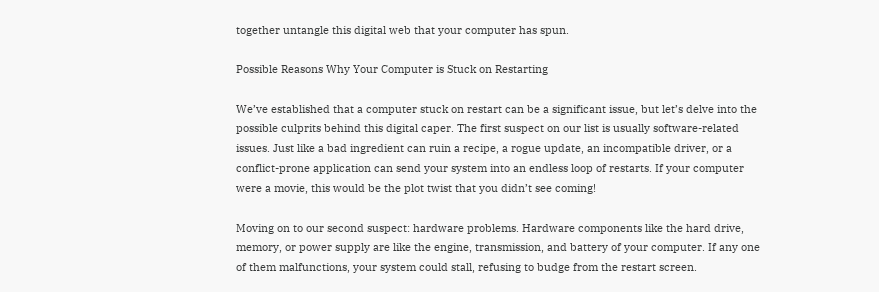together untangle this digital web that your computer has spun.

Possible Reasons Why Your Computer is Stuck on Restarting

We’ve established that a computer stuck on restart can be a significant issue, but let’s delve into the possible culprits behind this digital caper. The first suspect on our list is usually software-related issues. Just like a bad ingredient can ruin a recipe, a rogue update, an incompatible driver, or a conflict-prone application can send your system into an endless loop of restarts. If your computer were a movie, this would be the plot twist that you didn’t see coming!

Moving on to our second suspect: hardware problems. Hardware components like the hard drive, memory, or power supply are like the engine, transmission, and battery of your computer. If any one of them malfunctions, your system could stall, refusing to budge from the restart screen.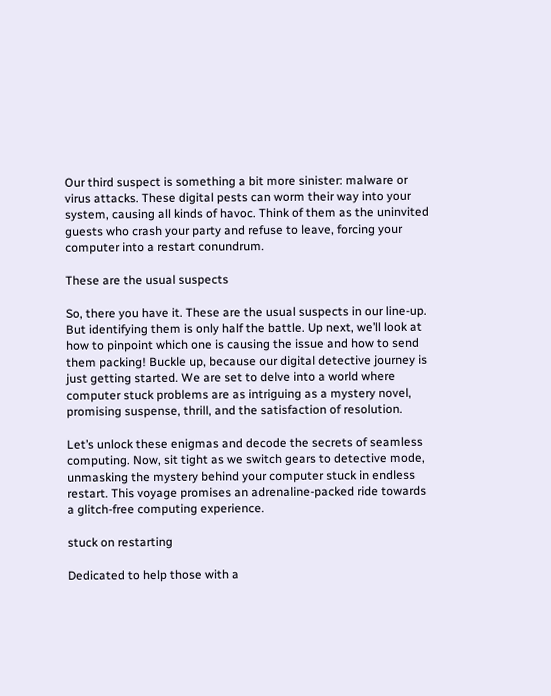Our third suspect is something a bit more sinister: malware or virus attacks. These digital pests can worm their way into your system, causing all kinds of havoc. Think of them as the uninvited guests who crash your party and refuse to leave, forcing your computer into a restart conundrum.

These are the usual suspects

So, there you have it. These are the usual suspects in our line-up. But identifying them is only half the battle. Up next, we’ll look at how to pinpoint which one is causing the issue and how to send them packing! Buckle up, because our digital detective journey is just getting started. We are set to delve into a world where computer stuck problems are as intriguing as a mystery novel, promising suspense, thrill, and the satisfaction of resolution.

Let’s unlock these enigmas and decode the secrets of seamless computing. Now, sit tight as we switch gears to detective mode, unmasking the mystery behind your computer stuck in endless restart. This voyage promises an adrenaline-packed ride towards a glitch-free computing experience.

stuck on restarting

Dedicated to help those with a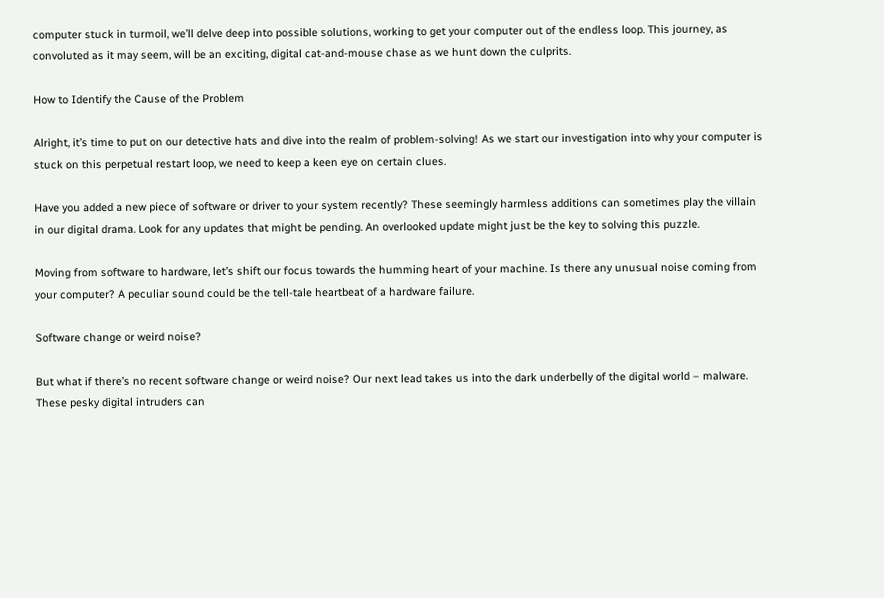computer stuck in turmoil, we’ll delve deep into possible solutions, working to get your computer out of the endless loop. This journey, as convoluted as it may seem, will be an exciting, digital cat-and-mouse chase as we hunt down the culprits.

How to Identify the Cause of the Problem

Alright, it’s time to put on our detective hats and dive into the realm of problem-solving! As we start our investigation into why your computer is stuck on this perpetual restart loop, we need to keep a keen eye on certain clues.

Have you added a new piece of software or driver to your system recently? These seemingly harmless additions can sometimes play the villain in our digital drama. Look for any updates that might be pending. An overlooked update might just be the key to solving this puzzle.

Moving from software to hardware, let’s shift our focus towards the humming heart of your machine. Is there any unusual noise coming from your computer? A peculiar sound could be the tell-tale heartbeat of a hardware failure.

Software change or weird noise?

But what if there’s no recent software change or weird noise? Our next lead takes us into the dark underbelly of the digital world – malware. These pesky digital intruders can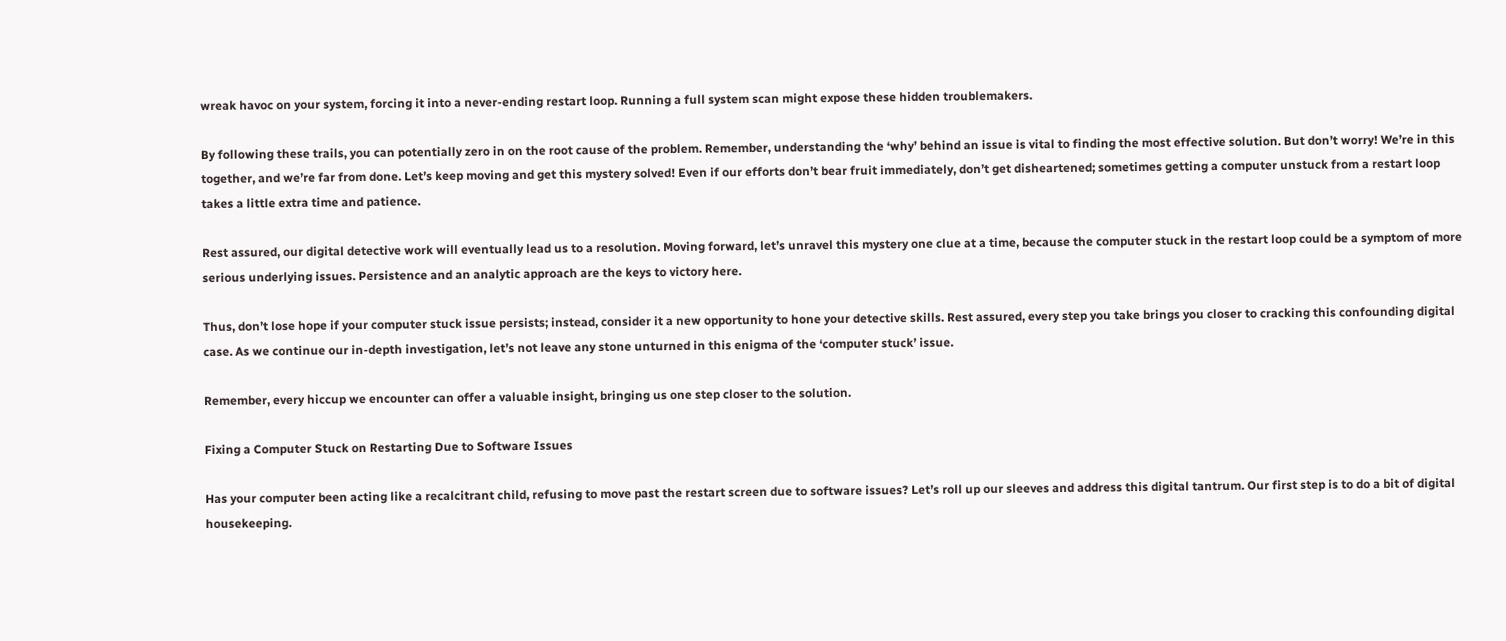wreak havoc on your system, forcing it into a never-ending restart loop. Running a full system scan might expose these hidden troublemakers.

By following these trails, you can potentially zero in on the root cause of the problem. Remember, understanding the ‘why’ behind an issue is vital to finding the most effective solution. But don’t worry! We’re in this together, and we’re far from done. Let’s keep moving and get this mystery solved! Even if our efforts don’t bear fruit immediately, don’t get disheartened; sometimes getting a computer unstuck from a restart loop takes a little extra time and patience.

Rest assured, our digital detective work will eventually lead us to a resolution. Moving forward, let’s unravel this mystery one clue at a time, because the computer stuck in the restart loop could be a symptom of more serious underlying issues. Persistence and an analytic approach are the keys to victory here.

Thus, don’t lose hope if your computer stuck issue persists; instead, consider it a new opportunity to hone your detective skills. Rest assured, every step you take brings you closer to cracking this confounding digital case. As we continue our in-depth investigation, let’s not leave any stone unturned in this enigma of the ‘computer stuck’ issue.

Remember, every hiccup we encounter can offer a valuable insight, bringing us one step closer to the solution.

Fixing a Computer Stuck on Restarting Due to Software Issues

Has your computer been acting like a recalcitrant child, refusing to move past the restart screen due to software issues? Let’s roll up our sleeves and address this digital tantrum. Our first step is to do a bit of digital housekeeping.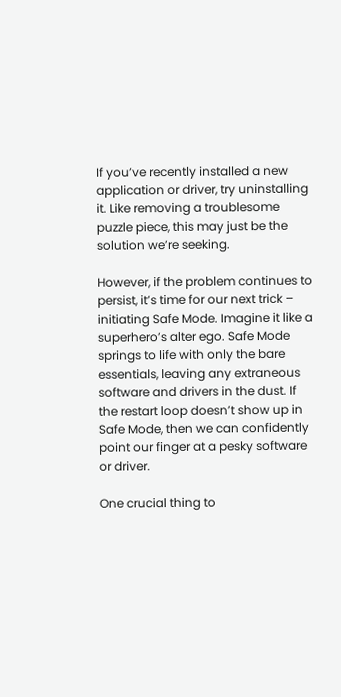If you’ve recently installed a new application or driver, try uninstalling it. Like removing a troublesome puzzle piece, this may just be the solution we’re seeking.

However, if the problem continues to persist, it’s time for our next trick – initiating Safe Mode. Imagine it like a superhero’s alter ego. Safe Mode springs to life with only the bare essentials, leaving any extraneous software and drivers in the dust. If the restart loop doesn’t show up in Safe Mode, then we can confidently point our finger at a pesky software or driver.

One crucial thing to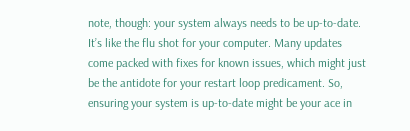note, though: your system always needs to be up-to-date. It’s like the flu shot for your computer. Many updates come packed with fixes for known issues, which might just be the antidote for your restart loop predicament. So, ensuring your system is up-to-date might be your ace in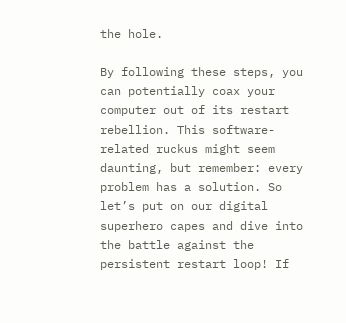the hole.

By following these steps, you can potentially coax your computer out of its restart rebellion. This software-related ruckus might seem daunting, but remember: every problem has a solution. So let’s put on our digital superhero capes and dive into the battle against the persistent restart loop! If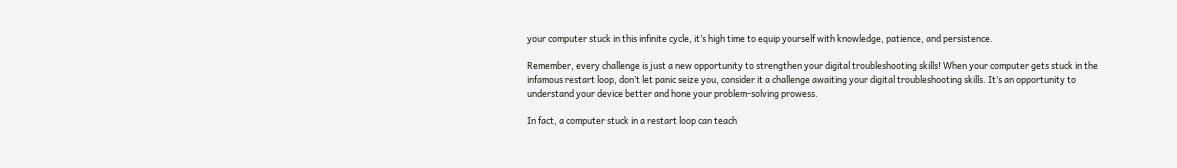your computer stuck in this infinite cycle, it’s high time to equip yourself with knowledge, patience, and persistence.

Remember, every challenge is just a new opportunity to strengthen your digital troubleshooting skills! When your computer gets stuck in the infamous restart loop, don’t let panic seize you, consider it a challenge awaiting your digital troubleshooting skills. It’s an opportunity to understand your device better and hone your problem-solving prowess.

In fact, a computer stuck in a restart loop can teach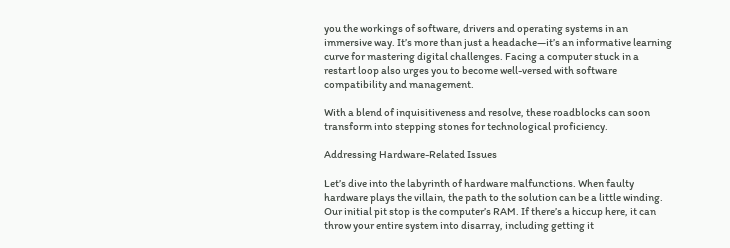you the workings of software, drivers and operating systems in an immersive way. It’s more than just a headache—it’s an informative learning curve for mastering digital challenges. Facing a computer stuck in a restart loop also urges you to become well-versed with software compatibility and management.

With a blend of inquisitiveness and resolve, these roadblocks can soon transform into stepping stones for technological proficiency.

Addressing Hardware-Related Issues

Let’s dive into the labyrinth of hardware malfunctions. When faulty hardware plays the villain, the path to the solution can be a little winding. Our initial pit stop is the computer’s RAM. If there’s a hiccup here, it can throw your entire system into disarray, including getting it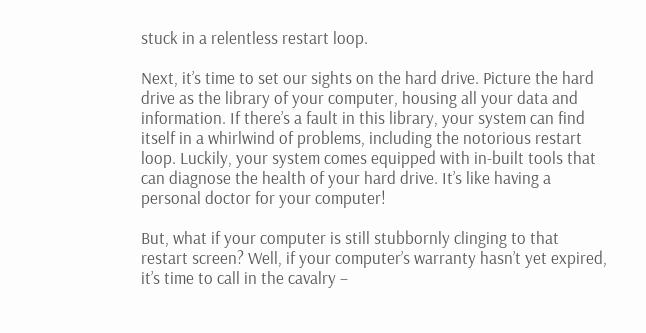stuck in a relentless restart loop.

Next, it’s time to set our sights on the hard drive. Picture the hard drive as the library of your computer, housing all your data and information. If there’s a fault in this library, your system can find itself in a whirlwind of problems, including the notorious restart loop. Luckily, your system comes equipped with in-built tools that can diagnose the health of your hard drive. It’s like having a personal doctor for your computer!

But, what if your computer is still stubbornly clinging to that restart screen? Well, if your computer’s warranty hasn’t yet expired, it’s time to call in the cavalry –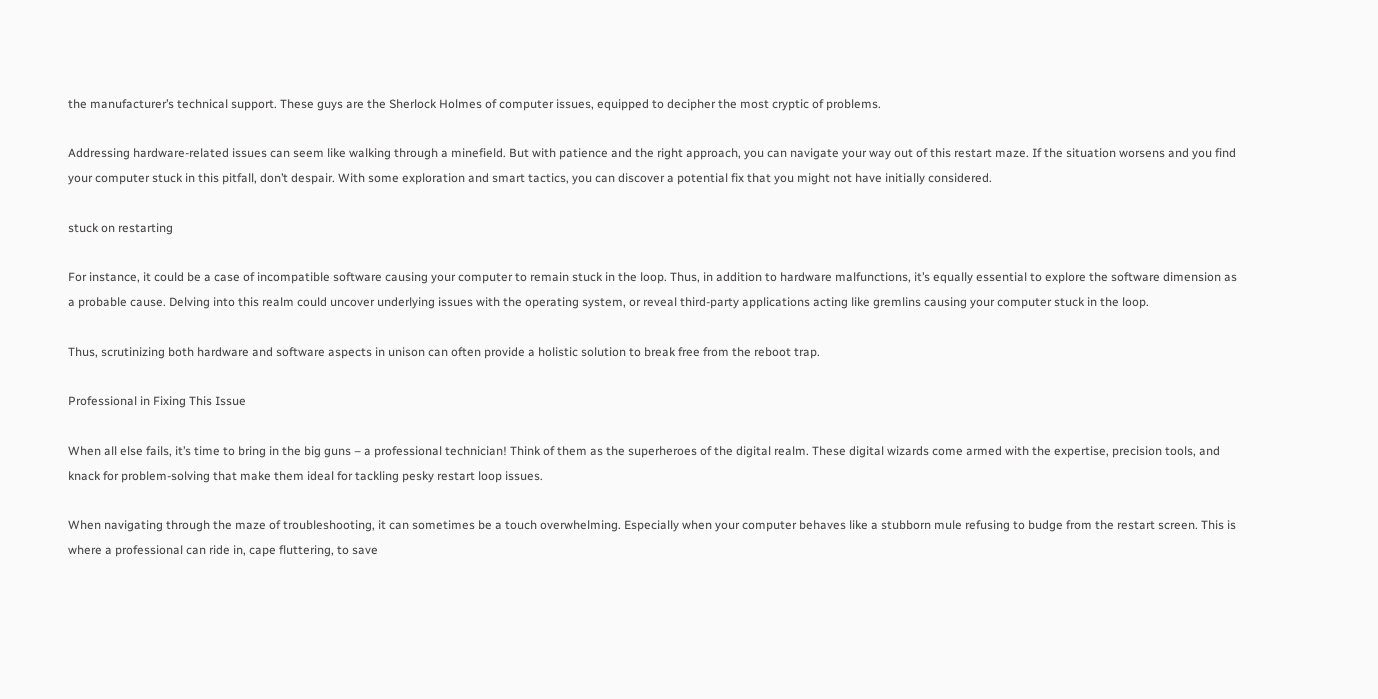the manufacturer’s technical support. These guys are the Sherlock Holmes of computer issues, equipped to decipher the most cryptic of problems.

Addressing hardware-related issues can seem like walking through a minefield. But with patience and the right approach, you can navigate your way out of this restart maze. If the situation worsens and you find your computer stuck in this pitfall, don’t despair. With some exploration and smart tactics, you can discover a potential fix that you might not have initially considered.

stuck on restarting

For instance, it could be a case of incompatible software causing your computer to remain stuck in the loop. Thus, in addition to hardware malfunctions, it’s equally essential to explore the software dimension as a probable cause. Delving into this realm could uncover underlying issues with the operating system, or reveal third-party applications acting like gremlins causing your computer stuck in the loop.

Thus, scrutinizing both hardware and software aspects in unison can often provide a holistic solution to break free from the reboot trap.

Professional in Fixing This Issue

When all else fails, it’s time to bring in the big guns – a professional technician! Think of them as the superheroes of the digital realm. These digital wizards come armed with the expertise, precision tools, and knack for problem-solving that make them ideal for tackling pesky restart loop issues.

When navigating through the maze of troubleshooting, it can sometimes be a touch overwhelming. Especially when your computer behaves like a stubborn mule refusing to budge from the restart screen. This is where a professional can ride in, cape fluttering, to save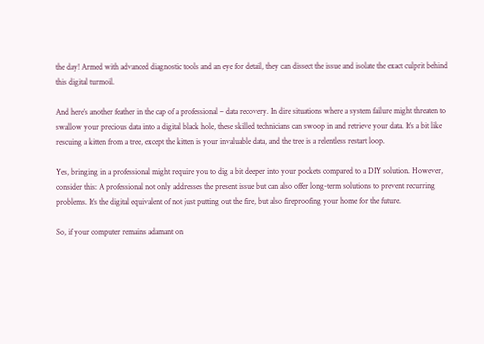the day! Armed with advanced diagnostic tools and an eye for detail, they can dissect the issue and isolate the exact culprit behind this digital turmoil.

And here’s another feather in the cap of a professional – data recovery. In dire situations where a system failure might threaten to swallow your precious data into a digital black hole, these skilled technicians can swoop in and retrieve your data. It’s a bit like rescuing a kitten from a tree, except the kitten is your invaluable data, and the tree is a relentless restart loop.

Yes, bringing in a professional might require you to dig a bit deeper into your pockets compared to a DIY solution. However, consider this: A professional not only addresses the present issue but can also offer long-term solutions to prevent recurring problems. It’s the digital equivalent of not just putting out the fire, but also fireproofing your home for the future.

So, if your computer remains adamant on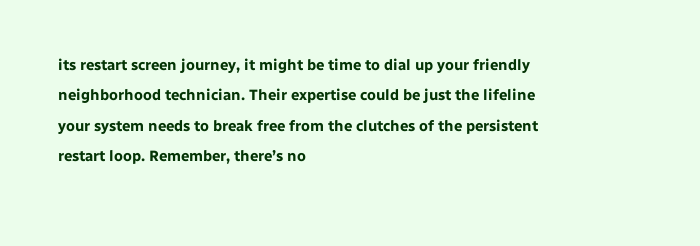its restart screen journey, it might be time to dial up your friendly neighborhood technician. Their expertise could be just the lifeline your system needs to break free from the clutches of the persistent restart loop. Remember, there’s no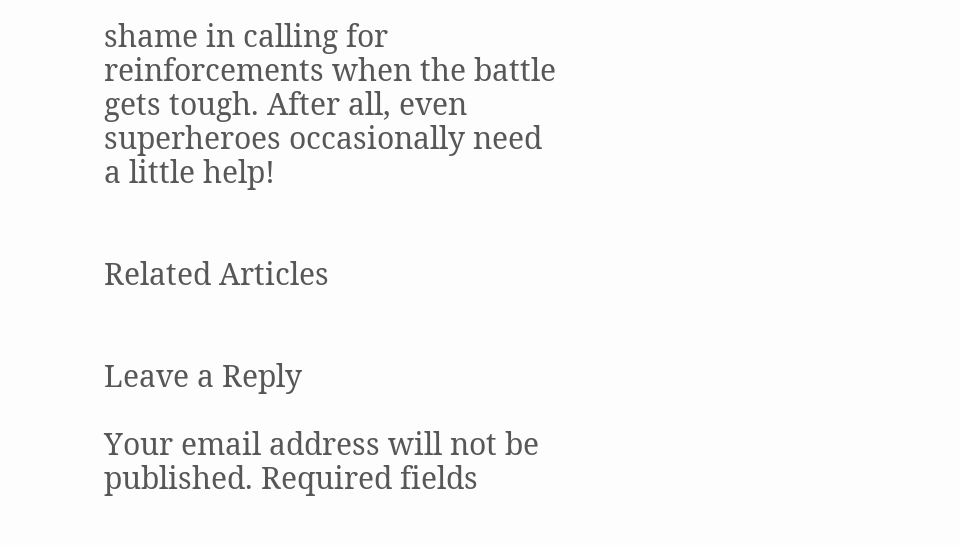shame in calling for reinforcements when the battle gets tough. After all, even superheroes occasionally need a little help!


Related Articles


Leave a Reply

Your email address will not be published. Required fields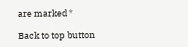are marked *

Back to top button